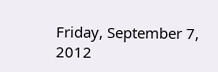Friday, September 7, 2012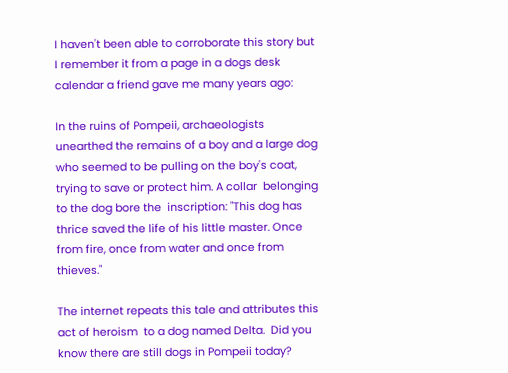I haven't been able to corroborate this story but I remember it from a page in a dogs desk calendar a friend gave me many years ago:

In the ruins of Pompeii, archaeologists unearthed the remains of a boy and a large dog who seemed to be pulling on the boy's coat, trying to save or protect him. A collar  belonging to the dog bore the  inscription: "This dog has thrice saved the life of his little master. Once from fire, once from water and once from thieves."

The internet repeats this tale and attributes this act of heroism  to a dog named Delta.  Did you know there are still dogs in Pompeii today?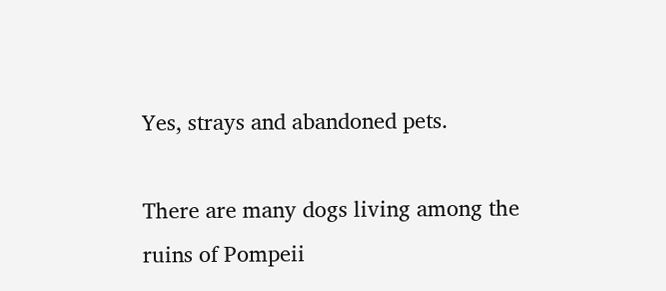Yes, strays and abandoned pets.

There are many dogs living among the ruins of Pompeii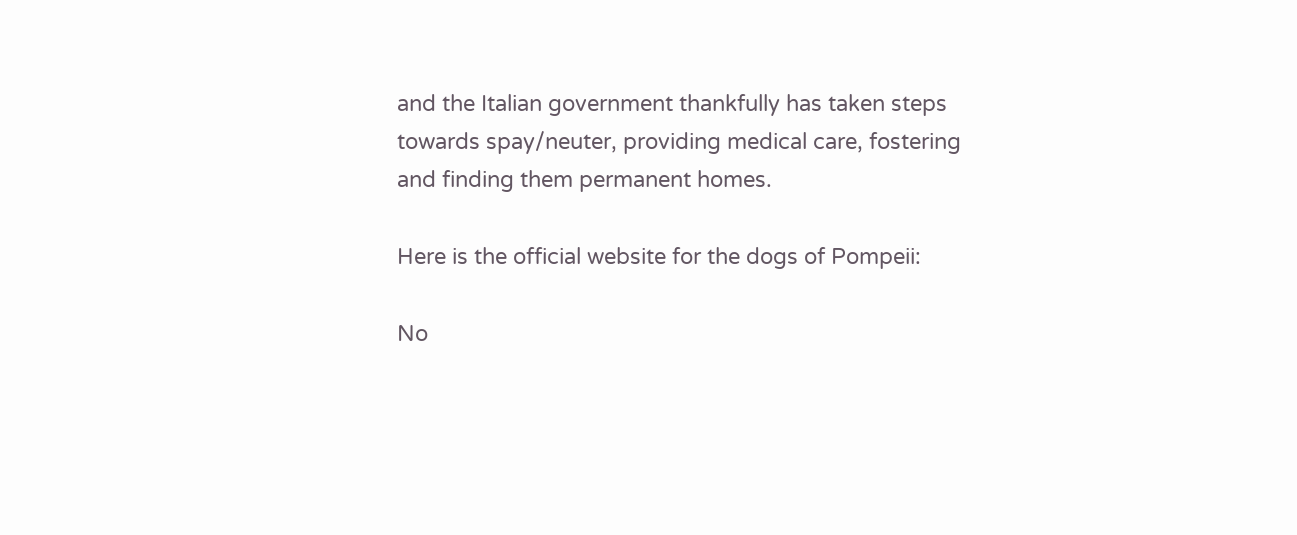and the Italian government thankfully has taken steps towards spay/neuter, providing medical care, fostering and finding them permanent homes.

Here is the official website for the dogs of Pompeii:

No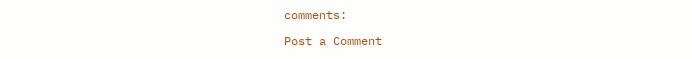comments:

Post a Comment